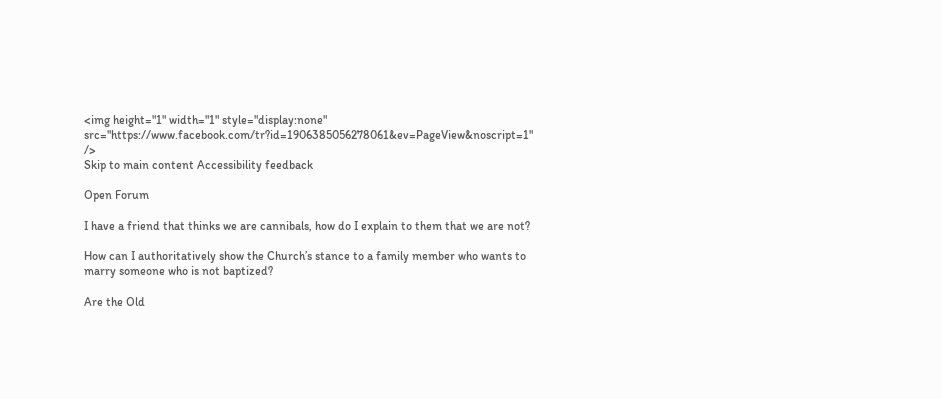<img height="1" width="1" style="display:none" src="https://www.facebook.com/tr?id=1906385056278061&ev=PageView&noscript=1" />
Skip to main content Accessibility feedback

Open Forum

I have a friend that thinks we are cannibals, how do I explain to them that we are not?

How can I authoritatively show the Church’s stance to a family member who wants to marry someone who is not baptized?

Are the Old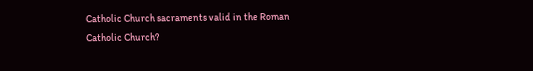Catholic Church sacraments valid in the Roman Catholic Church?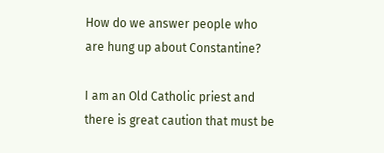How do we answer people who are hung up about Constantine?

I am an Old Catholic priest and there is great caution that must be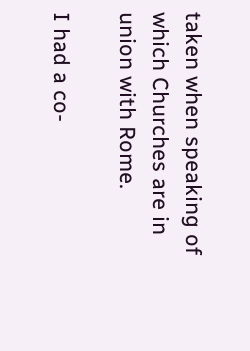taken when speaking of which Churches are in union with Rome.

I had a co-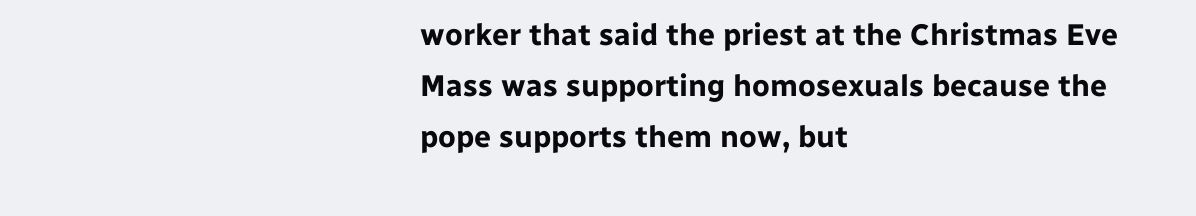worker that said the priest at the Christmas Eve Mass was supporting homosexuals because the pope supports them now, but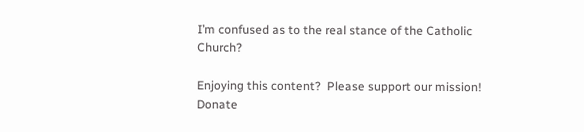I’m confused as to the real stance of the Catholic Church?

Enjoying this content?  Please support our mission! Donate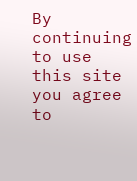By continuing to use this site you agree to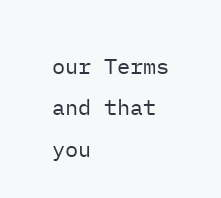our Terms and that you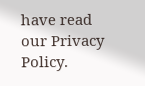have read our Privacy Policy.